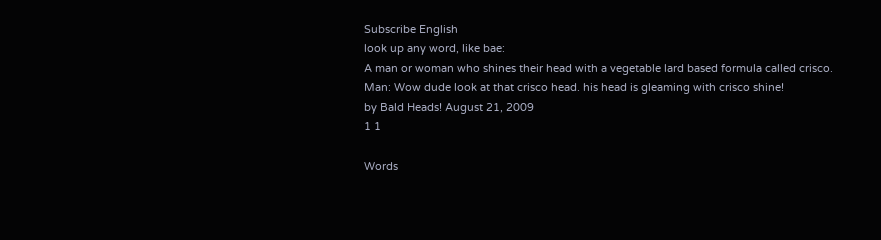Subscribe English
look up any word, like bae:
A man or woman who shines their head with a vegetable lard based formula called crisco.
Man: Wow dude look at that crisco head. his head is gleaming with crisco shine!
by Bald Heads! August 21, 2009
1 1

Words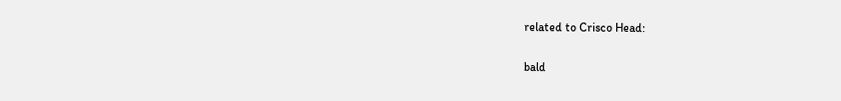related to Crisco Head:

bald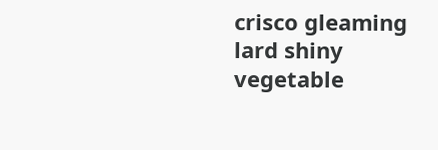crisco gleaming lard shiny vegetable